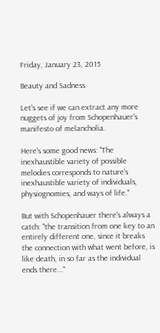Friday, January 23, 2015

Beauty and Sadness

Let's see if we can extract any more nuggets of joy from Schopenhauer's manifesto of melancholia.

Here's some good news: "The inexhaustible variety of possible melodies corresponds to nature's inexhaustible variety of individuals, physiognomies, and ways of life."

But with Schopenhauer there's always a catch: "the transition from one key to an entirely different one, since it breaks the connection with what went before, is like death, in so far as the individual ends there..."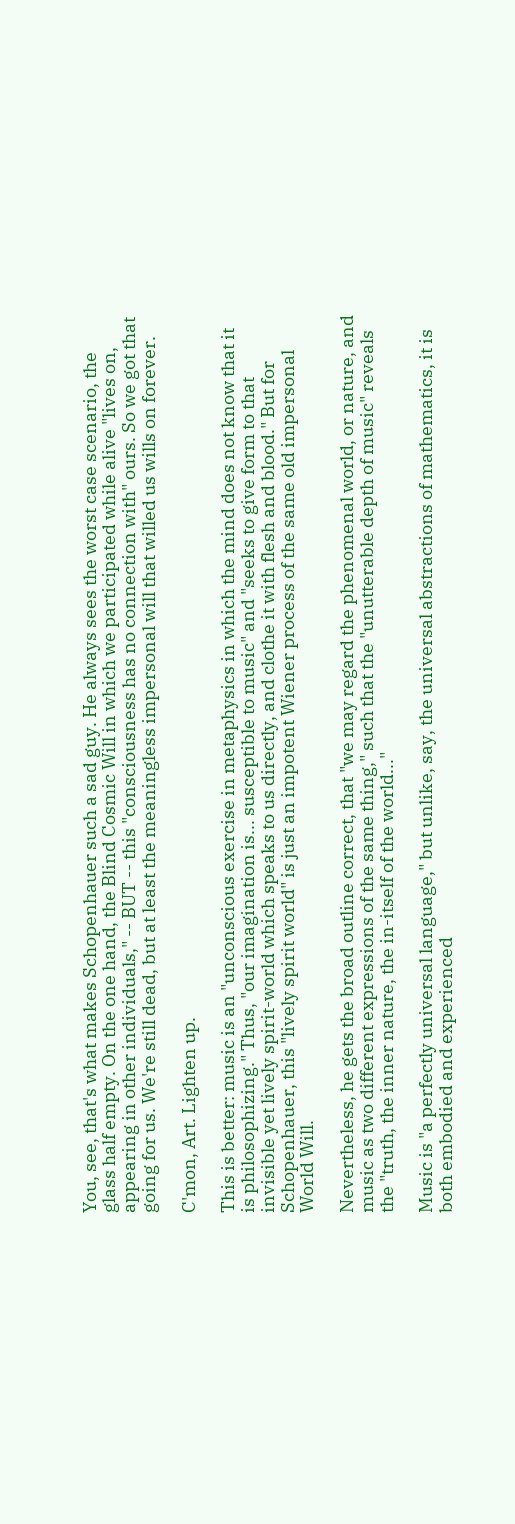You, see, that's what makes Schopenhauer such a sad guy. He always sees the worst case scenario, the glass half empty. On the one hand, the Blind Cosmic Will in which we participated while alive "lives on, appearing in other individuals," -- BUT -- this "consciousness has no connection with" ours. So we got that going for us. We're still dead, but at least the meaningless impersonal will that willed us wills on forever.

C'mon, Art. Lighten up.

This is better: music is an "unconscious exercise in metaphysics in which the mind does not know that it is philosophizing." Thus, "our imagination is... susceptible to music" and "seeks to give form to that invisible yet lively spirit-world which speaks to us directly, and clothe it with flesh and blood." But for Schopenhauer, this "lively spirit world" is just an impotent Wiener process of the same old impersonal World Will.

Nevertheless, he gets the broad outline correct, that "we may regard the phenomenal world, or nature, and music as two different expressions of the same thing," such that the "unutterable depth of music" reveals the "truth, the inner nature, the in-itself of the world..."

Music is "a perfectly universal language," but unlike, say, the universal abstractions of mathematics, it is both embodied and experienced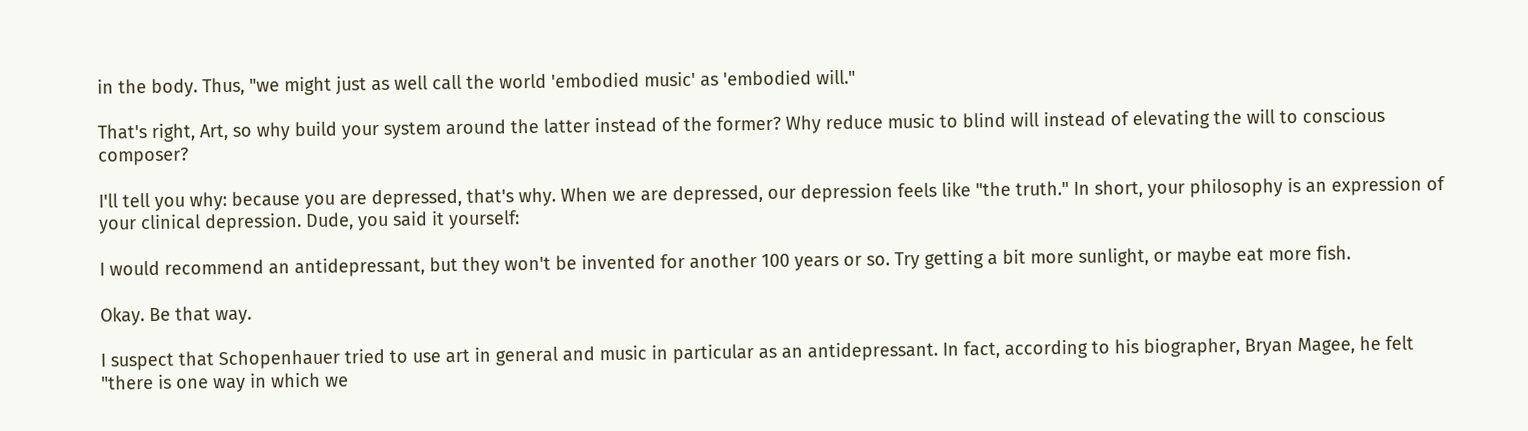in the body. Thus, "we might just as well call the world 'embodied music' as 'embodied will."

That's right, Art, so why build your system around the latter instead of the former? Why reduce music to blind will instead of elevating the will to conscious composer?

I'll tell you why: because you are depressed, that's why. When we are depressed, our depression feels like "the truth." In short, your philosophy is an expression of your clinical depression. Dude, you said it yourself:

I would recommend an antidepressant, but they won't be invented for another 100 years or so. Try getting a bit more sunlight, or maybe eat more fish.

Okay. Be that way.

I suspect that Schopenhauer tried to use art in general and music in particular as an antidepressant. In fact, according to his biographer, Bryan Magee, he felt "there is one way in which we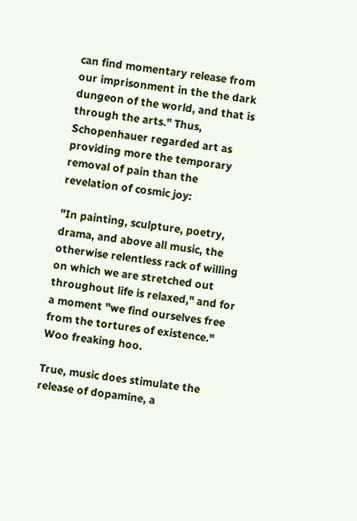can find momentary release from our imprisonment in the the dark dungeon of the world, and that is through the arts." Thus, Schopenhauer regarded art as providing more the temporary removal of pain than the revelation of cosmic joy:

"In painting, sculpture, poetry, drama, and above all music, the otherwise relentless rack of willing on which we are stretched out throughout life is relaxed," and for a moment "we find ourselves free from the tortures of existence." Woo freaking hoo.

True, music does stimulate the release of dopamine, a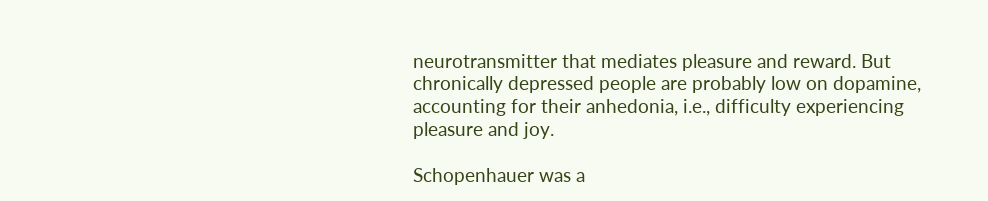neurotransmitter that mediates pleasure and reward. But chronically depressed people are probably low on dopamine, accounting for their anhedonia, i.e., difficulty experiencing pleasure and joy.

Schopenhauer was a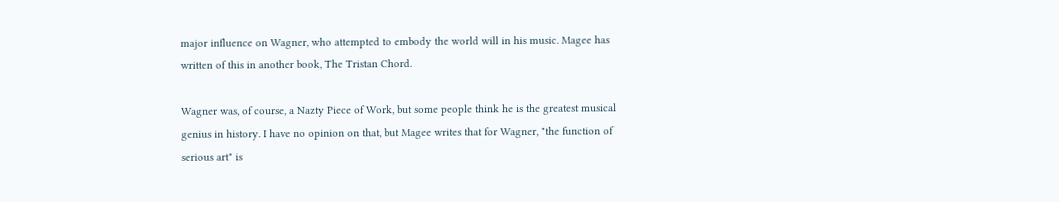major influence on Wagner, who attempted to embody the world will in his music. Magee has written of this in another book, The Tristan Chord.

Wagner was, of course, a Nazty Piece of Work, but some people think he is the greatest musical genius in history. I have no opinion on that, but Magee writes that for Wagner, "the function of serious art" is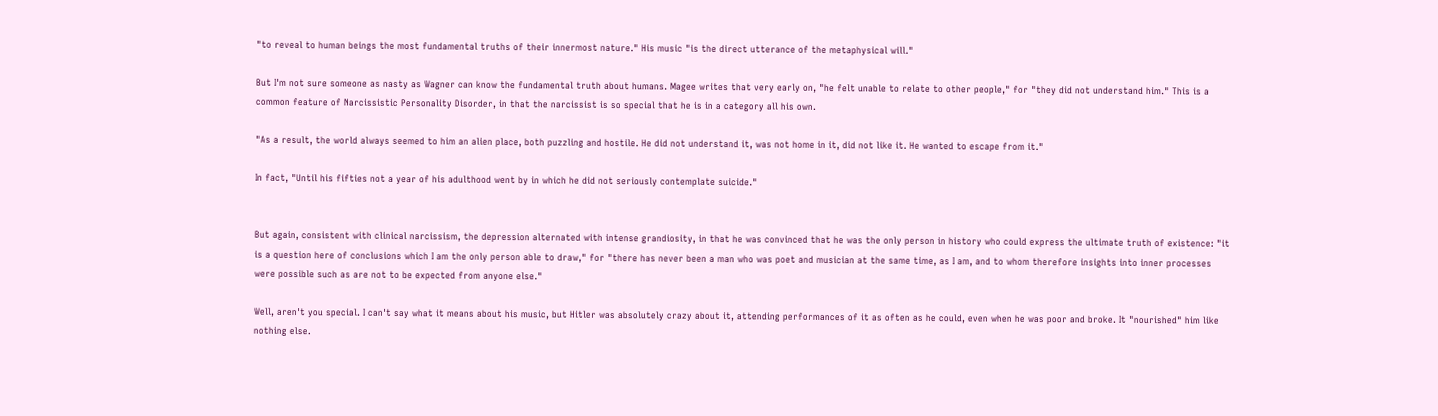"to reveal to human beings the most fundamental truths of their innermost nature." His music "is the direct utterance of the metaphysical will."

But I'm not sure someone as nasty as Wagner can know the fundamental truth about humans. Magee writes that very early on, "he felt unable to relate to other people," for "they did not understand him." This is a common feature of Narcissistic Personality Disorder, in that the narcissist is so special that he is in a category all his own.

"As a result, the world always seemed to him an alien place, both puzzling and hostile. He did not understand it, was not home in it, did not like it. He wanted to escape from it."

In fact, "Until his fifties not a year of his adulthood went by in which he did not seriously contemplate suicide."


But again, consistent with clinical narcissism, the depression alternated with intense grandiosity, in that he was convinced that he was the only person in history who could express the ultimate truth of existence: "it is a question here of conclusions which I am the only person able to draw," for "there has never been a man who was poet and musician at the same time, as I am, and to whom therefore insights into inner processes were possible such as are not to be expected from anyone else."

Well, aren't you special. I can't say what it means about his music, but Hitler was absolutely crazy about it, attending performances of it as often as he could, even when he was poor and broke. It "nourished" him like nothing else.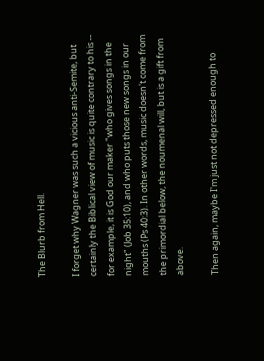The Blurb from Hell.

I forget why Wagner was such a vicious anti-Semite, but certainly the Biblical view of music is quite contrary to his -- for example, it is God our maker "who gives songs in the night" (Job 35:10), and who puts those new songs in our mouths (Ps 40:3). In other words, music doesn't come from the primordial below, the noumenal will, but is a gift from above.

Then again, maybe I'm just not depressed enough to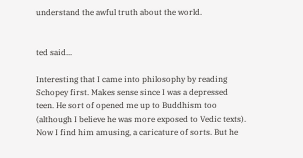understand the awful truth about the world.


ted said...

Interesting that I came into philosophy by reading Schopey first. Makes sense since I was a depressed teen. He sort of opened me up to Buddhism too (although I believe he was more exposed to Vedic texts). Now I find him amusing, a caricature of sorts. But he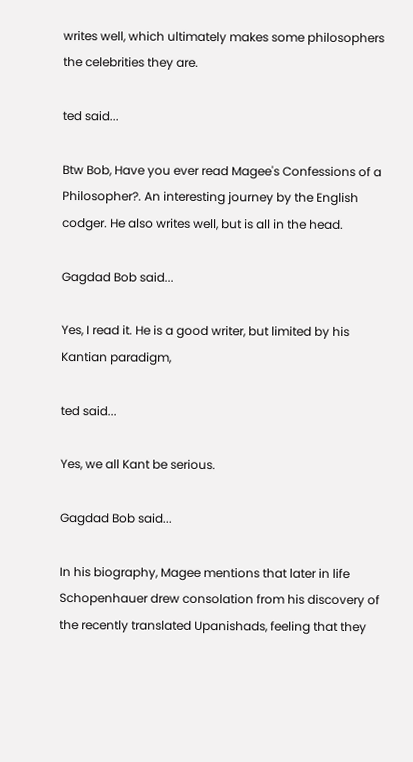writes well, which ultimately makes some philosophers the celebrities they are.

ted said...

Btw Bob, Have you ever read Magee's Confessions of a Philosopher?. An interesting journey by the English codger. He also writes well, but is all in the head.

Gagdad Bob said...

Yes, I read it. He is a good writer, but limited by his Kantian paradigm,

ted said...

Yes, we all Kant be serious.

Gagdad Bob said...

In his biography, Magee mentions that later in life Schopenhauer drew consolation from his discovery of the recently translated Upanishads, feeling that they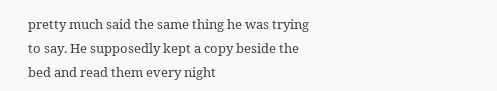pretty much said the same thing he was trying to say. He supposedly kept a copy beside the bed and read them every night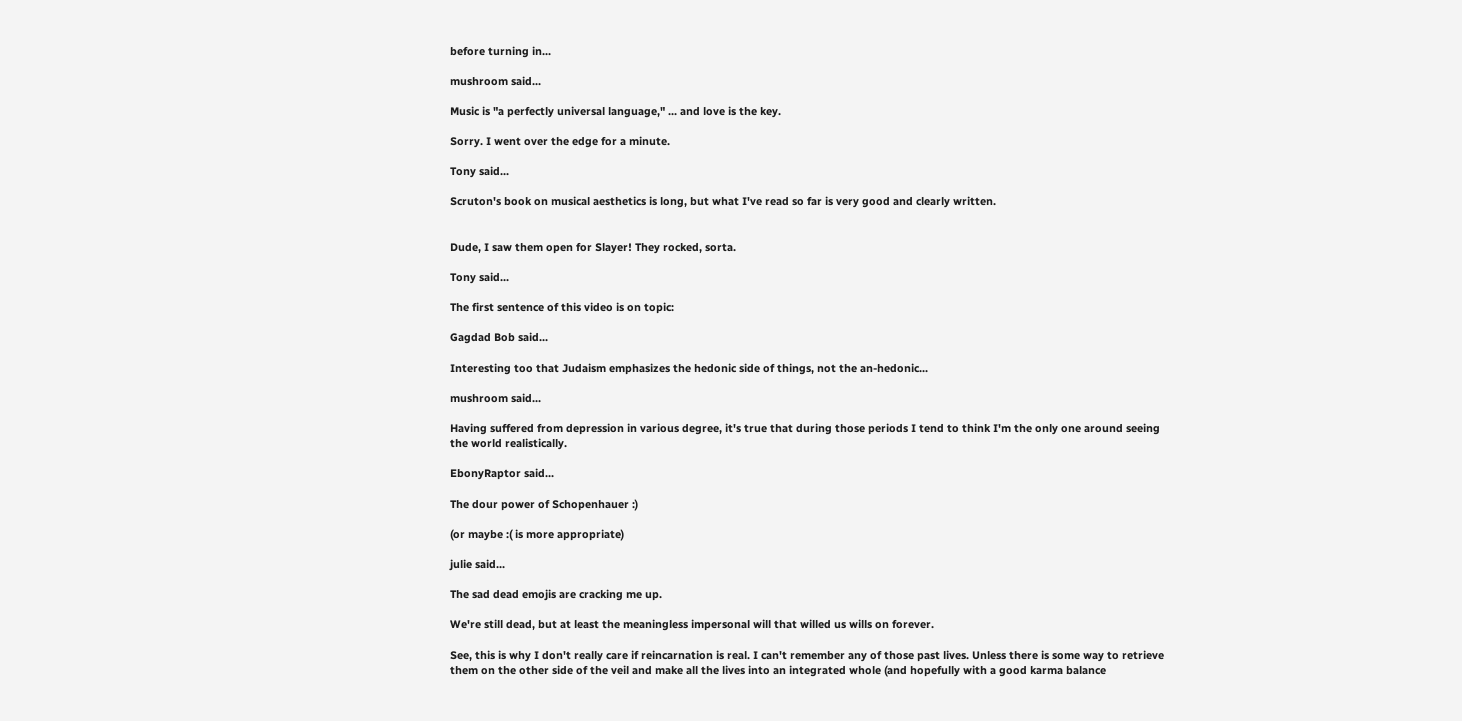before turning in...

mushroom said...

Music is "a perfectly universal language," ... and love is the key.

Sorry. I went over the edge for a minute.

Tony said...

Scruton's book on musical aesthetics is long, but what I've read so far is very good and clearly written.


Dude, I saw them open for Slayer! They rocked, sorta.

Tony said...

The first sentence of this video is on topic:

Gagdad Bob said...

Interesting too that Judaism emphasizes the hedonic side of things, not the an-hedonic...

mushroom said...

Having suffered from depression in various degree, it's true that during those periods I tend to think I'm the only one around seeing the world realistically.

EbonyRaptor said...

The dour power of Schopenhauer :)

(or maybe :( is more appropriate)

julie said...

The sad dead emojis are cracking me up.

We're still dead, but at least the meaningless impersonal will that willed us wills on forever.

See, this is why I don't really care if reincarnation is real. I can't remember any of those past lives. Unless there is some way to retrieve them on the other side of the veil and make all the lives into an integrated whole (and hopefully with a good karma balance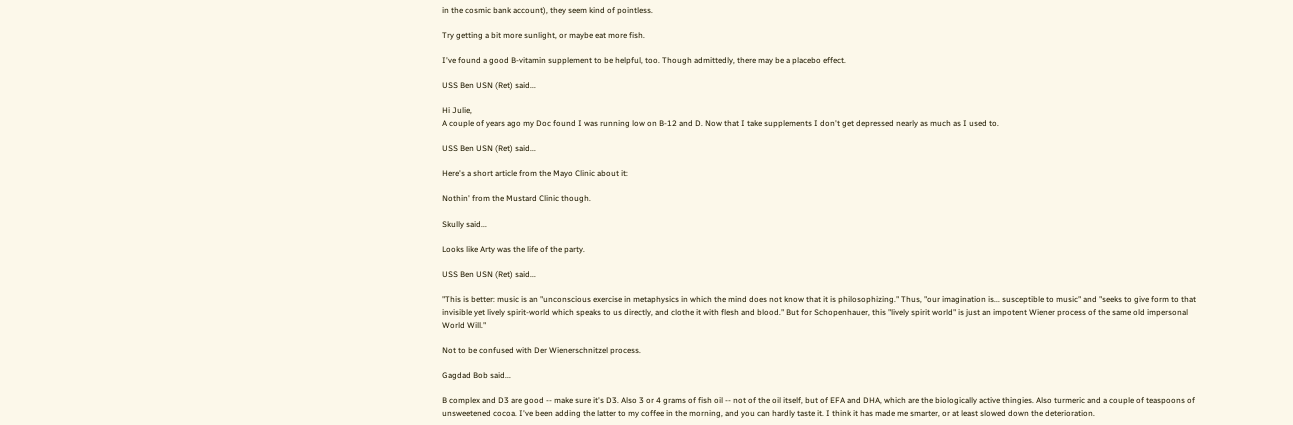in the cosmic bank account), they seem kind of pointless.

Try getting a bit more sunlight, or maybe eat more fish.

I've found a good B-vitamin supplement to be helpful, too. Though admittedly, there may be a placebo effect.

USS Ben USN (Ret) said...

Hi Julie,
A couple of years ago my Doc found I was running low on B-12 and D. Now that I take supplements I don't get depressed nearly as much as I used to.

USS Ben USN (Ret) said...

Here's a short article from the Mayo Clinic about it:

Nothin' from the Mustard Clinic though.

Skully said...

Looks like Arty was the life of the party.

USS Ben USN (Ret) said...

"This is better: music is an "unconscious exercise in metaphysics in which the mind does not know that it is philosophizing." Thus, "our imagination is... susceptible to music" and "seeks to give form to that invisible yet lively spirit-world which speaks to us directly, and clothe it with flesh and blood." But for Schopenhauer, this "lively spirit world" is just an impotent Wiener process of the same old impersonal World Will."

Not to be confused with Der Wienerschnitzel process.

Gagdad Bob said...

B complex and D3 are good -- make sure it's D3. Also 3 or 4 grams of fish oil -- not of the oil itself, but of EFA and DHA, which are the biologically active thingies. Also turmeric and a couple of teaspoons of unsweetened cocoa. I've been adding the latter to my coffee in the morning, and you can hardly taste it. I think it has made me smarter, or at least slowed down the deterioration.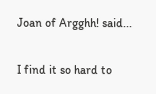Joan of Argghh! said...

I find it so hard to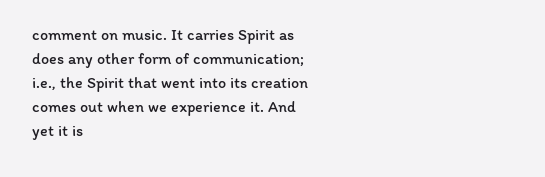comment on music. It carries Spirit as does any other form of communication; i.e., the Spirit that went into its creation comes out when we experience it. And yet it is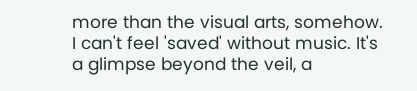more than the visual arts, somehow. I can't feel 'saved' without music. It's a glimpse beyond the veil, a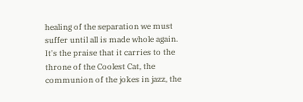healing of the separation we must suffer until all is made whole again. It's the praise that it carries to the throne of the Coolest Cat, the communion of the jokes in jazz, the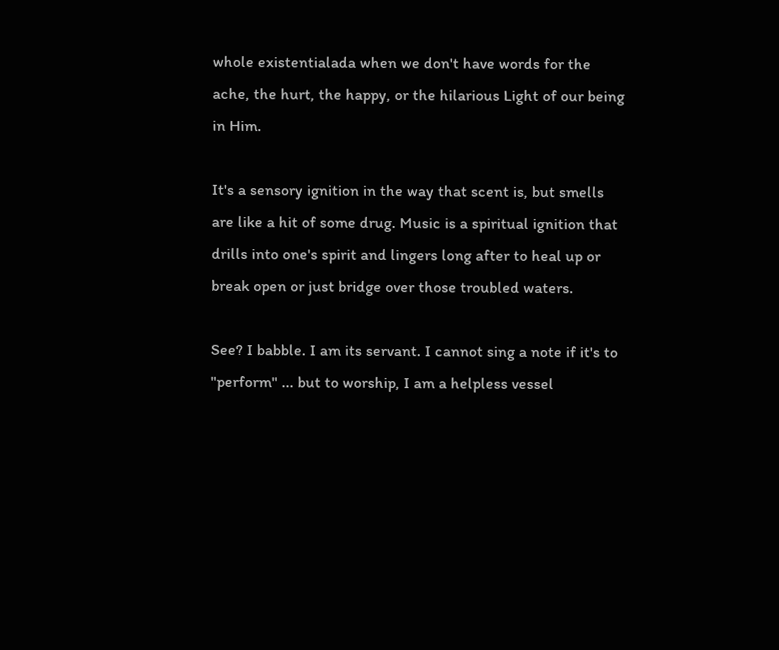whole existentialada when we don't have words for the ache, the hurt, the happy, or the hilarious Light of our being in Him.

It's a sensory ignition in the way that scent is, but smells are like a hit of some drug. Music is a spiritual ignition that drills into one's spirit and lingers long after to heal up or break open or just bridge over those troubled waters.

See? I babble. I am its servant. I cannot sing a note if it's to "perform" ... but to worship, I am a helpless vessel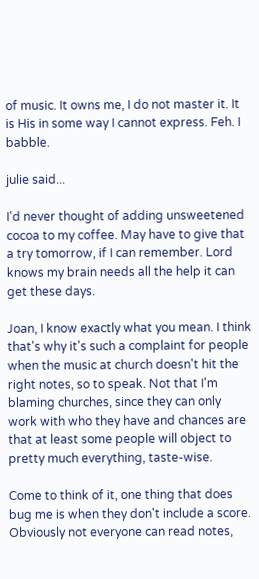of music. It owns me, I do not master it. It is His in some way I cannot express. Feh. I babble.

julie said...

I'd never thought of adding unsweetened cocoa to my coffee. May have to give that a try tomorrow, if I can remember. Lord knows my brain needs all the help it can get these days.

Joan, I know exactly what you mean. I think that's why it's such a complaint for people when the music at church doesn't hit the right notes, so to speak. Not that I'm blaming churches, since they can only work with who they have and chances are that at least some people will object to pretty much everything, taste-wise.

Come to think of it, one thing that does bug me is when they don't include a score. Obviously not everyone can read notes,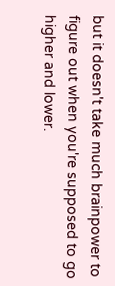but it doesn't take much brainpower to figure out when you're supposed to go higher and lower.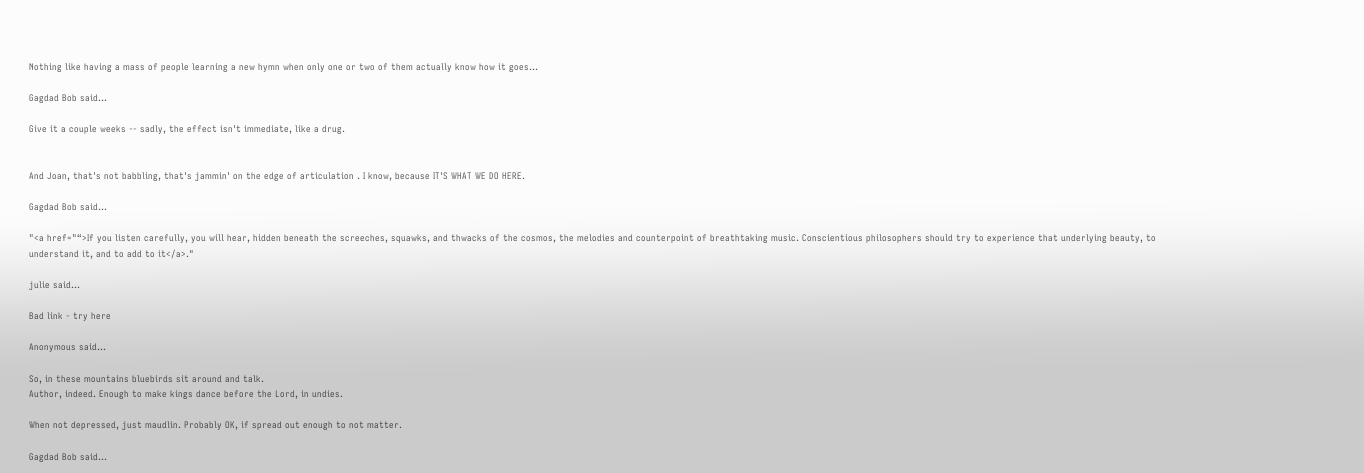Nothing like having a mass of people learning a new hymn when only one or two of them actually know how it goes...

Gagdad Bob said...

Give it a couple weeks -- sadly, the effect isn't immediate, like a drug.


And Joan, that's not babbling, that's jammin' on the edge of articulation . I know, because IT'S WHAT WE DO HERE.

Gagdad Bob said...

"<a href="“>If you listen carefully, you will hear, hidden beneath the screeches, squawks, and thwacks of the cosmos, the melodies and counterpoint of breathtaking music. Conscientious philosophers should try to experience that underlying beauty, to understand it, and to add to it</a>."

julie said...

Bad link - try here

Anonymous said...

So, in these mountains bluebirds sit around and talk.
Author, indeed. Enough to make kings dance before the Lord, in undies.

When not depressed, just maudlin. Probably OK, if spread out enough to not matter.

Gagdad Bob said...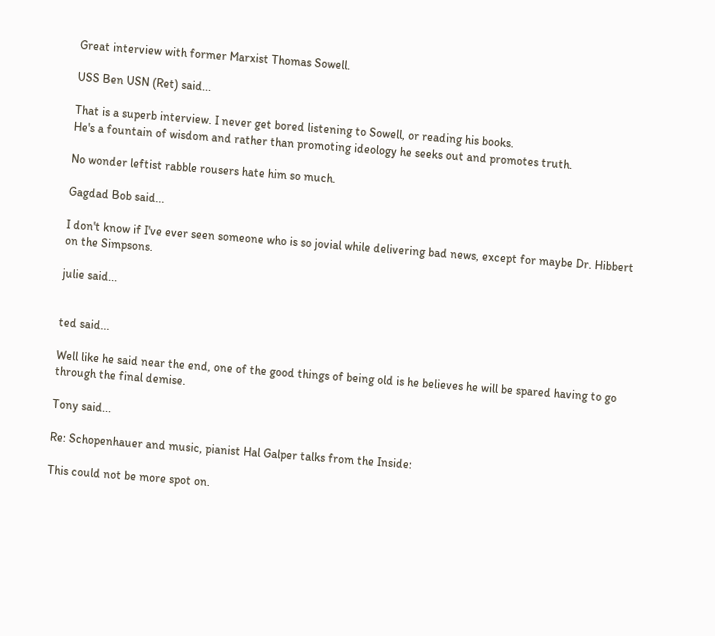Great interview with former Marxist Thomas Sowell.

USS Ben USN (Ret) said...

That is a superb interview. I never get bored listening to Sowell, or reading his books.
He's a fountain of wisdom and rather than promoting ideology he seeks out and promotes truth.

No wonder leftist rabble rousers hate him so much.

Gagdad Bob said...

I don't know if I've ever seen someone who is so jovial while delivering bad news, except for maybe Dr. Hibbert on the Simpsons.

julie said...


ted said...

Well like he said near the end, one of the good things of being old is he believes he will be spared having to go through the final demise.

Tony said...

Re: Schopenhauer and music, pianist Hal Galper talks from the Inside:

This could not be more spot on.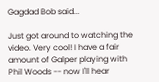Gagdad Bob said...

Just got around to watching the video. Very cool! I have a fair amount of Galper playing with Phil Woods -- now I'll hear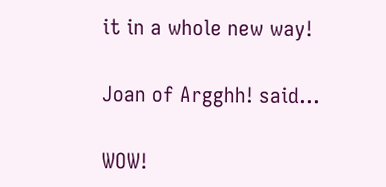it in a whole new way!

Joan of Argghh! said...

WOW!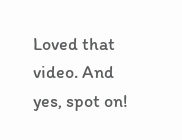Loved that video. And yes, spot on!